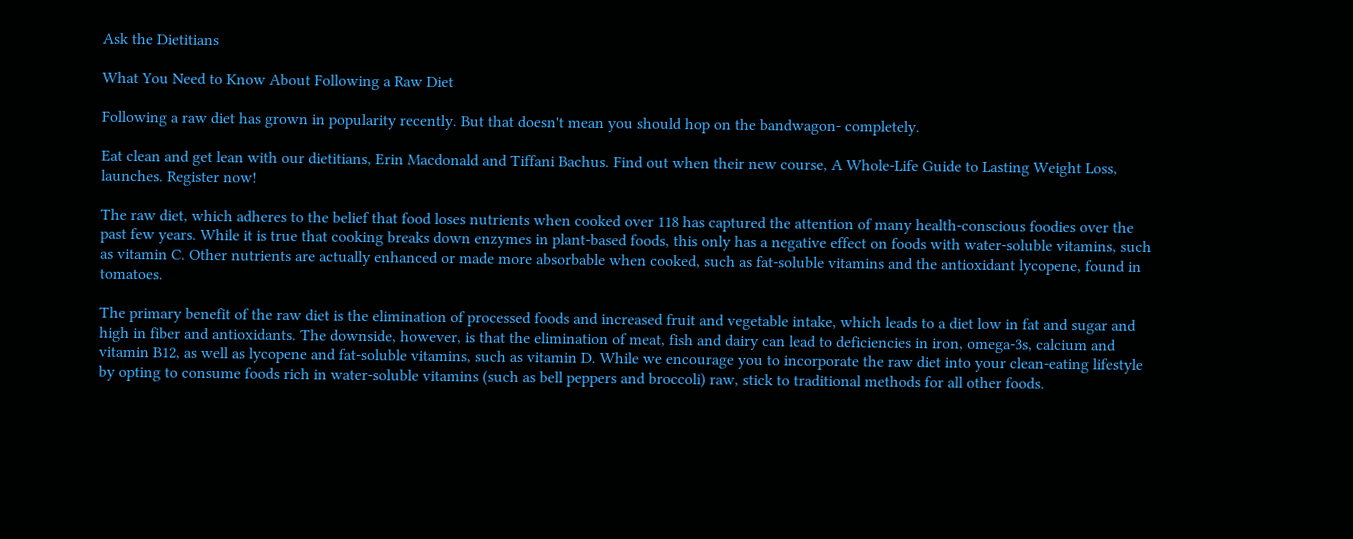Ask the Dietitians

What You Need to Know About Following a Raw Diet

Following a raw diet has grown in popularity recently. But that doesn't mean you should hop on the bandwagon- completely.

Eat clean and get lean with our dietitians, Erin Macdonald and Tiffani Bachus. Find out when their new course, A Whole-Life Guide to Lasting Weight Loss, launches. Register now!

The raw diet, which adheres to the belief that food loses nutrients when cooked over 118 has captured the attention of many health-conscious foodies over the past few years. While it is true that cooking breaks down enzymes in plant-based foods, this only has a negative effect on foods with water-soluble vitamins, such as vitamin C. Other nutrients are actually enhanced or made more absorbable when cooked, such as fat-soluble vitamins and the antioxidant lycopene, found in tomatoes.

The primary benefit of the raw diet is the elimination of processed foods and increased fruit and vegetable intake, which leads to a diet low in fat and sugar and high in fiber and antioxidants. The downside, however, is that the elimination of meat, fish and dairy can lead to deficiencies in iron, omega-3s, calcium and vitamin B12, as well as lycopene and fat-soluble vitamins, such as vitamin D. While we encourage you to incorporate the raw diet into your clean-eating lifestyle by opting to consume foods rich in water-soluble vitamins (such as bell peppers and broccoli) raw, stick to traditional methods for all other foods.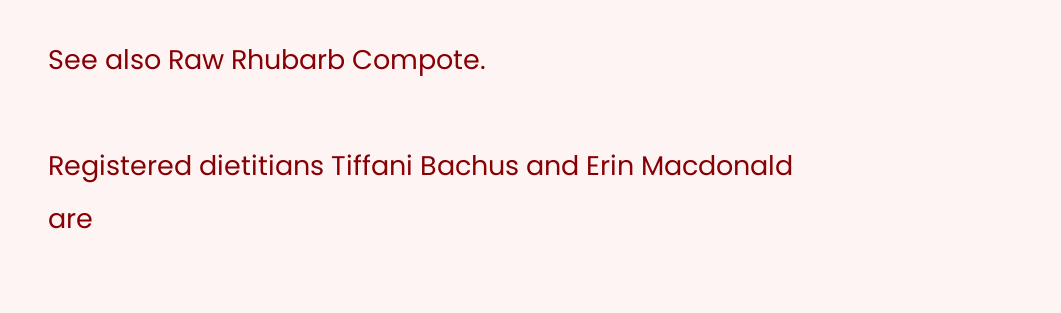See also Raw Rhubarb Compote.

Registered dietitians Tiffani Bachus and Erin Macdonald are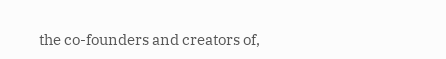the co-founders and creators of,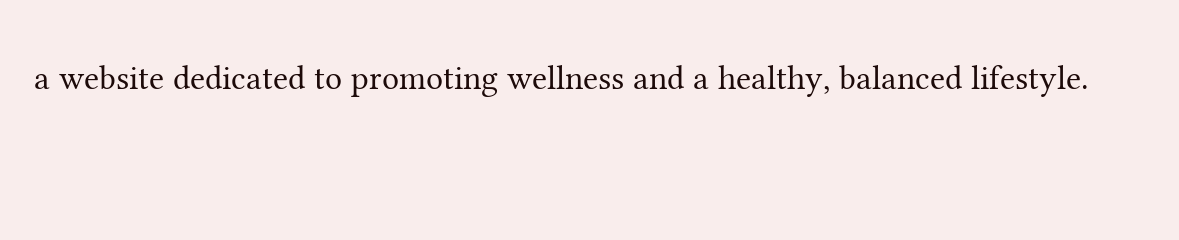a website dedicated to promoting wellness and a healthy, balanced lifestyle.